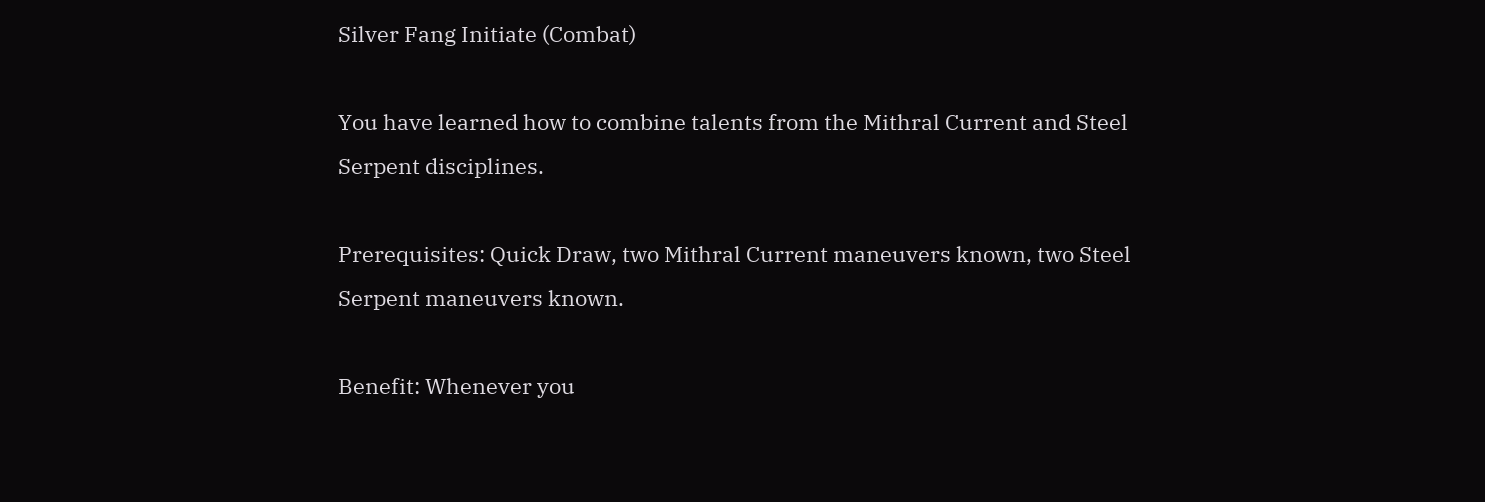Silver Fang Initiate (Combat)

You have learned how to combine talents from the Mithral Current and Steel Serpent disciplines.

Prerequisites: Quick Draw, two Mithral Current maneuvers known, two Steel Serpent maneuvers known.

Benefit: Whenever you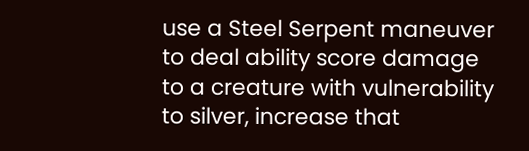use a Steel Serpent maneuver to deal ability score damage to a creature with vulnerability to silver, increase that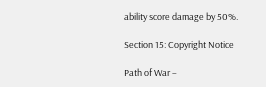ability score damage by 50%.

Section 15: Copyright Notice

Path of War –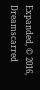Expanded, © 2016, Dreamscarred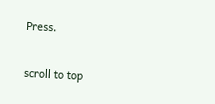Press.

scroll to top